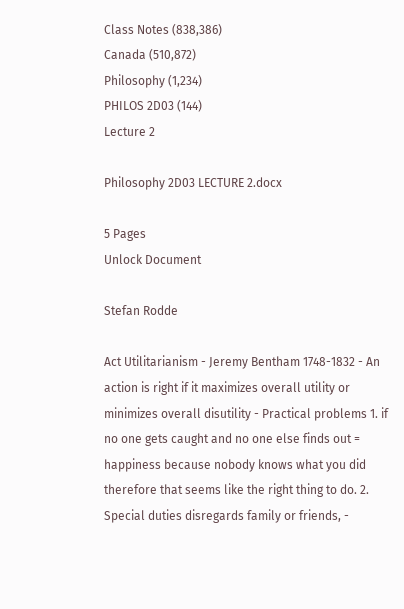Class Notes (838,386)
Canada (510,872)
Philosophy (1,234)
PHILOS 2D03 (144)
Lecture 2

Philosophy 2D03 LECTURE 2.docx

5 Pages
Unlock Document

Stefan Rodde

Act Utilitarianism - Jeremy Bentham 1748-1832 - An action is right if it maximizes overall utility or minimizes overall disutility - Practical problems 1. if no one gets caught and no one else finds out = happiness because nobody knows what you did therefore that seems like the right thing to do. 2. Special duties disregards family or friends, -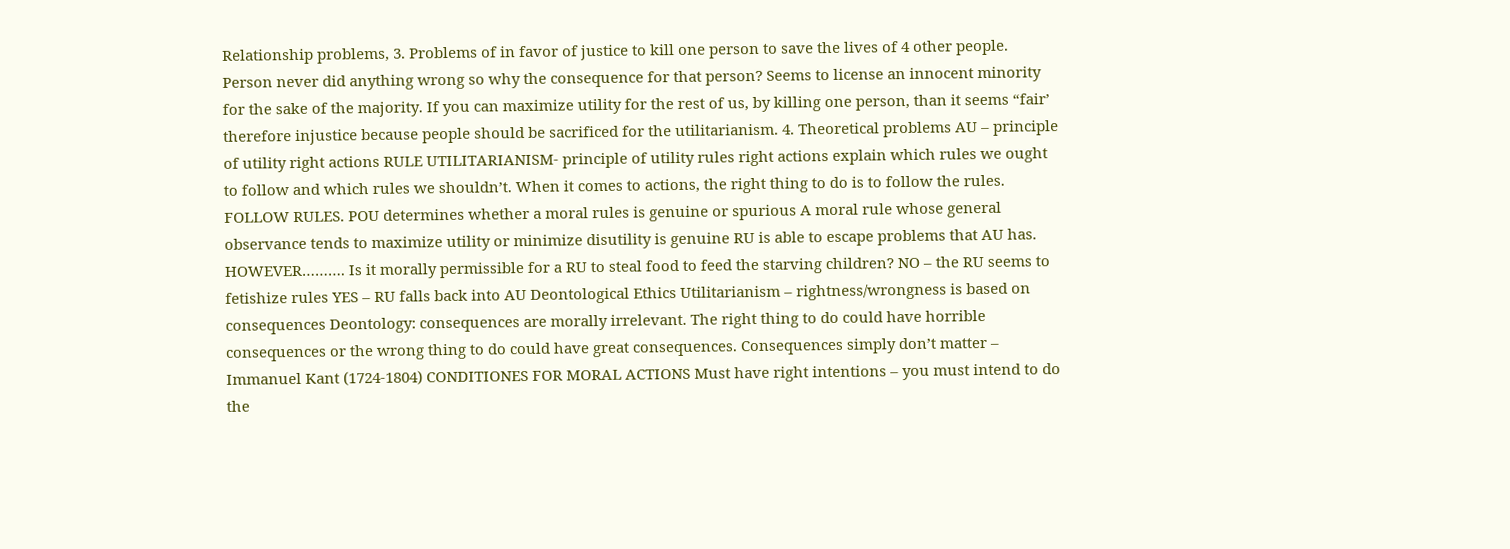Relationship problems, 3. Problems of in favor of justice to kill one person to save the lives of 4 other people. Person never did anything wrong so why the consequence for that person? Seems to license an innocent minority for the sake of the majority. If you can maximize utility for the rest of us, by killing one person, than it seems “fair’ therefore injustice because people should be sacrificed for the utilitarianism. 4. Theoretical problems AU – principle of utility right actions RULE UTILITARIANISM- principle of utility rules right actions explain which rules we ought to follow and which rules we shouldn’t. When it comes to actions, the right thing to do is to follow the rules. FOLLOW RULES. POU determines whether a moral rules is genuine or spurious A moral rule whose general observance tends to maximize utility or minimize disutility is genuine RU is able to escape problems that AU has. HOWEVER………. Is it morally permissible for a RU to steal food to feed the starving children? NO – the RU seems to fetishize rules YES – RU falls back into AU Deontological Ethics Utilitarianism – rightness/wrongness is based on consequences Deontology: consequences are morally irrelevant. The right thing to do could have horrible consequences or the wrong thing to do could have great consequences. Consequences simply don’t matter – Immanuel Kant (1724-1804) CONDITIONES FOR MORAL ACTIONS Must have right intentions – you must intend to do the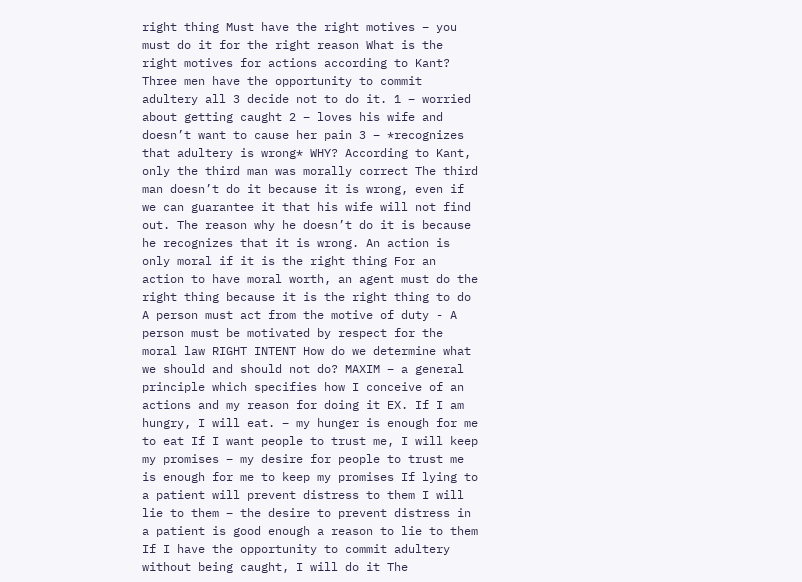right thing Must have the right motives – you must do it for the right reason What is the right motives for actions according to Kant? Three men have the opportunity to commit adultery all 3 decide not to do it. 1 – worried about getting caught 2 – loves his wife and doesn’t want to cause her pain 3 – *recognizes that adultery is wrong* WHY? According to Kant, only the third man was morally correct The third man doesn’t do it because it is wrong, even if we can guarantee it that his wife will not find out. The reason why he doesn’t do it is because he recognizes that it is wrong. An action is only moral if it is the right thing For an action to have moral worth, an agent must do the right thing because it is the right thing to do A person must act from the motive of duty - A person must be motivated by respect for the moral law RIGHT INTENT How do we determine what we should and should not do? MAXIM – a general principle which specifies how I conceive of an actions and my reason for doing it EX. If I am hungry, I will eat. – my hunger is enough for me to eat If I want people to trust me, I will keep my promises – my desire for people to trust me is enough for me to keep my promises If lying to a patient will prevent distress to them I will lie to them – the desire to prevent distress in a patient is good enough a reason to lie to them If I have the opportunity to commit adultery without being caught, I will do it The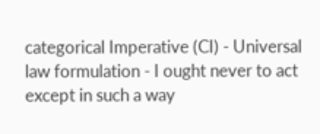categorical Imperative (CI) - Universal law formulation - I ought never to act except in such a way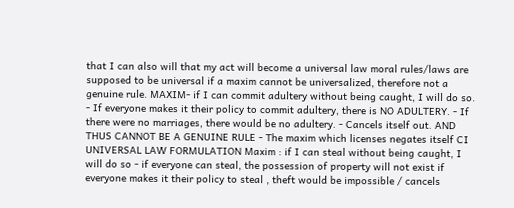that I can also will that my act will become a universal law moral rules/laws are supposed to be universal if a maxim cannot be universalized, therefore not a genuine rule. MAXIM- if I can commit adultery without being caught, I will do so. - If everyone makes it their policy to commit adultery, there is NO ADULTERY. - If there were no marriages, there would be no adultery. - Cancels itself out. AND THUS CANNOT BE A GENUINE RULE - The maxim which licenses negates itself CI UNIVERSAL LAW FORMULATION Maxim : if I can steal without being caught, I will do so - if everyone can steal, the possession of property will not exist if everyone makes it their policy to steal , theft would be impossible / cancels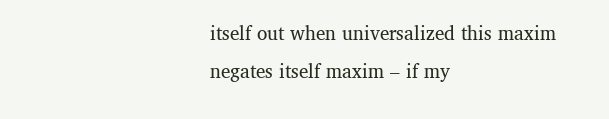itself out when universalized this maxim negates itself maxim – if my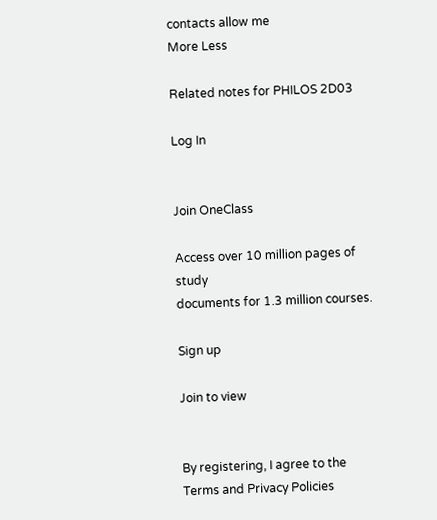contacts allow me
More Less

Related notes for PHILOS 2D03

Log In


Join OneClass

Access over 10 million pages of study
documents for 1.3 million courses.

Sign up

Join to view


By registering, I agree to the Terms and Privacy Policies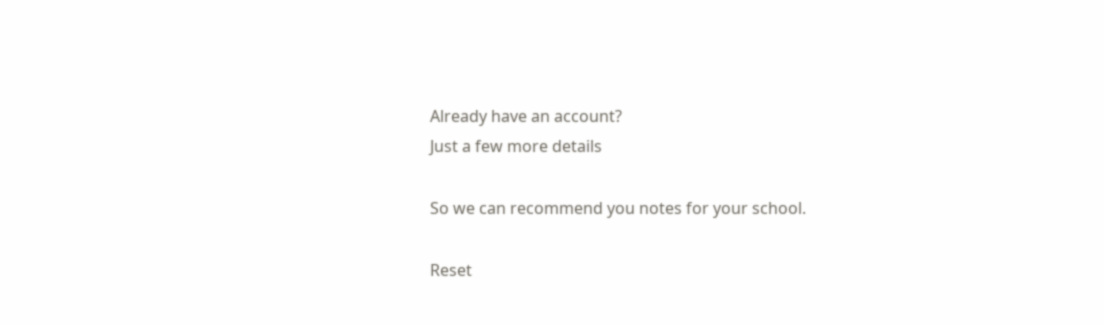Already have an account?
Just a few more details

So we can recommend you notes for your school.

Reset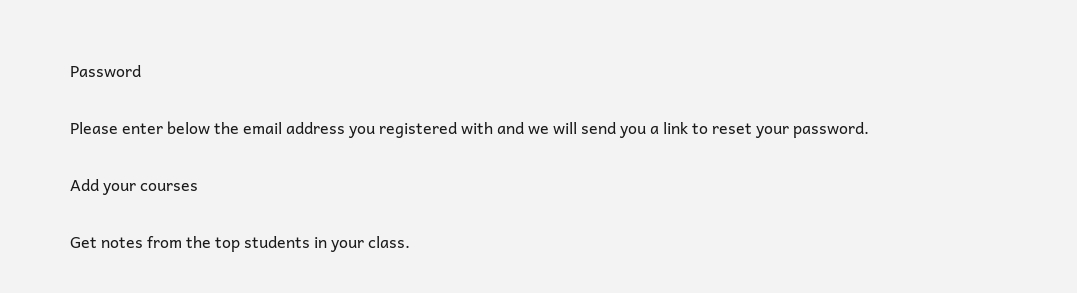Password

Please enter below the email address you registered with and we will send you a link to reset your password.

Add your courses

Get notes from the top students in your class.